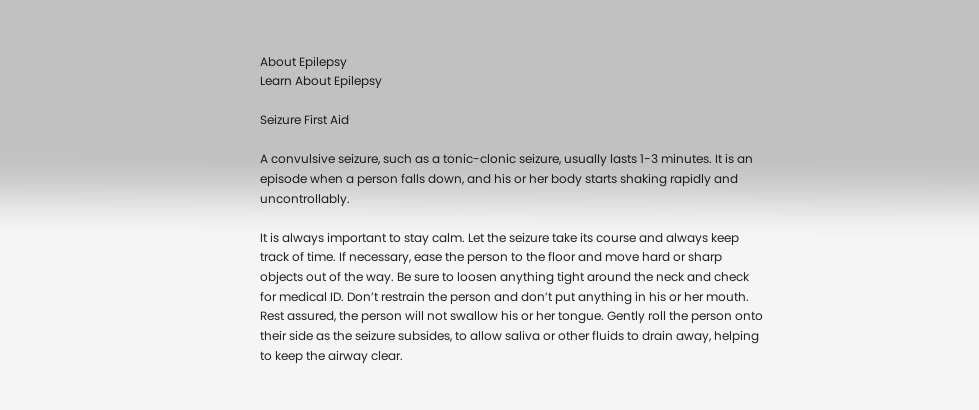About Epilepsy
Learn About Epilepsy

Seizure First Aid

A convulsive seizure, such as a tonic-clonic seizure, usually lasts 1-3 minutes. It is an episode when a person falls down, and his or her body starts shaking rapidly and uncontrollably.

It is always important to stay calm. Let the seizure take its course and always keep track of time. If necessary, ease the person to the floor and move hard or sharp objects out of the way. Be sure to loosen anything tight around the neck and check for medical ID. Don’t restrain the person and don’t put anything in his or her mouth. Rest assured, the person will not swallow his or her tongue. Gently roll the person onto their side as the seizure subsides, to allow saliva or other fluids to drain away, helping to keep the airway clear.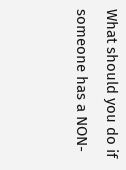What should you do if someone has a NON-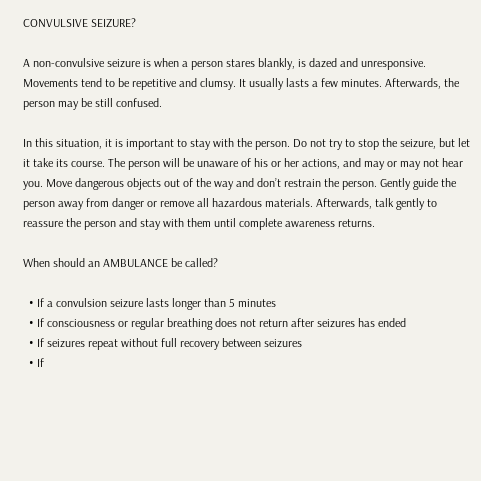CONVULSIVE SEIZURE?

A non-convulsive seizure is when a person stares blankly, is dazed and unresponsive. Movements tend to be repetitive and clumsy. It usually lasts a few minutes. Afterwards, the person may be still confused.

In this situation, it is important to stay with the person. Do not try to stop the seizure, but let it take its course. The person will be unaware of his or her actions, and may or may not hear you. Move dangerous objects out of the way and don’t restrain the person. Gently guide the person away from danger or remove all hazardous materials. Afterwards, talk gently to reassure the person and stay with them until complete awareness returns.

When should an AMBULANCE be called?

  • If a convulsion seizure lasts longer than 5 minutes
  • If consciousness or regular breathing does not return after seizures has ended
  • If seizures repeat without full recovery between seizures
  • If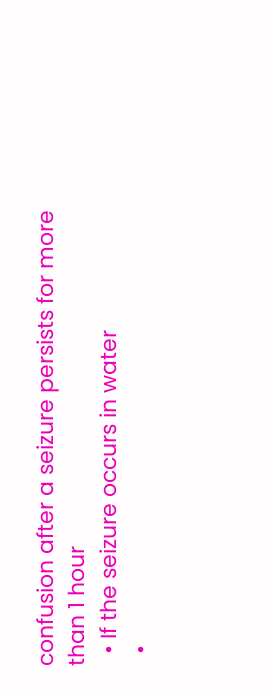confusion after a seizure persists for more than 1 hour
  • If the seizure occurs in water
  •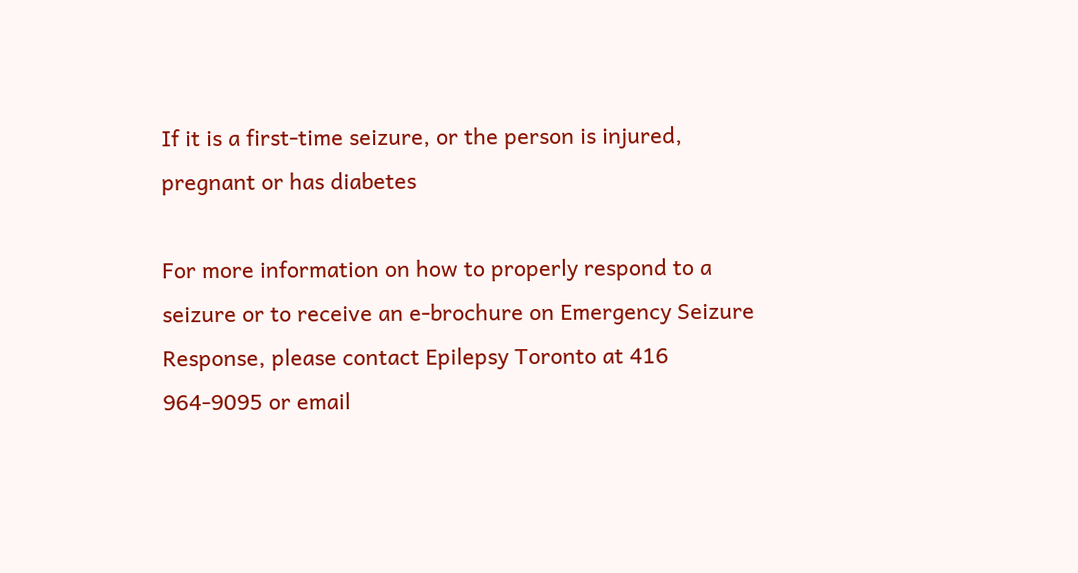If it is a first-time seizure, or the person is injured, pregnant or has diabetes

For more information on how to properly respond to a seizure or to receive an e-brochure on Emergency Seizure Response, please contact Epilepsy Toronto at 416 964-9095 or email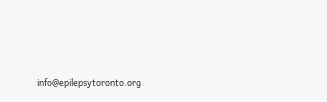info@epilepsytoronto.org